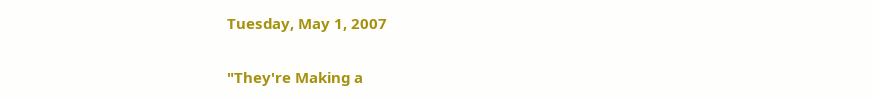Tuesday, May 1, 2007

"They're Making a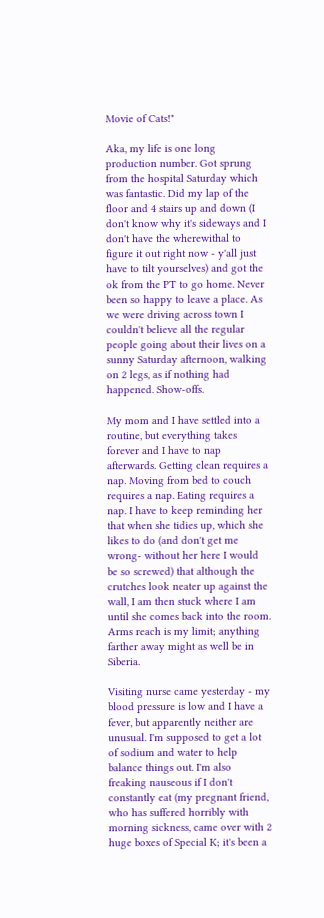Movie of Cats!"

Aka, my life is one long production number. Got sprung from the hospital Saturday which was fantastic. Did my lap of the floor and 4 stairs up and down (I don't know why it's sideways and I don't have the wherewithal to figure it out right now - y'all just have to tilt yourselves) and got the ok from the PT to go home. Never been so happy to leave a place. As we were driving across town I couldn't believe all the regular people going about their lives on a sunny Saturday afternoon, walking on 2 legs, as if nothing had happened. Show-offs.

My mom and I have settled into a routine, but everything takes forever and I have to nap afterwards. Getting clean requires a nap. Moving from bed to couch requires a nap. Eating requires a nap. I have to keep reminding her that when she tidies up, which she likes to do (and don't get me wrong- without her here I would be so screwed) that although the crutches look neater up against the wall, I am then stuck where I am until she comes back into the room. Arms reach is my limit; anything farther away might as well be in Siberia.

Visiting nurse came yesterday - my blood pressure is low and I have a fever, but apparently neither are unusual. I'm supposed to get a lot of sodium and water to help balance things out. I'm also freaking nauseous if I don't constantly eat (my pregnant friend, who has suffered horribly with morning sickness, came over with 2 huge boxes of Special K; it's been a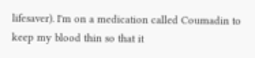lifesaver). I'm on a medication called Coumadin to keep my blood thin so that it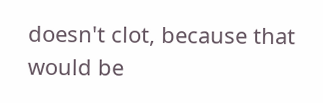doesn't clot, because that would be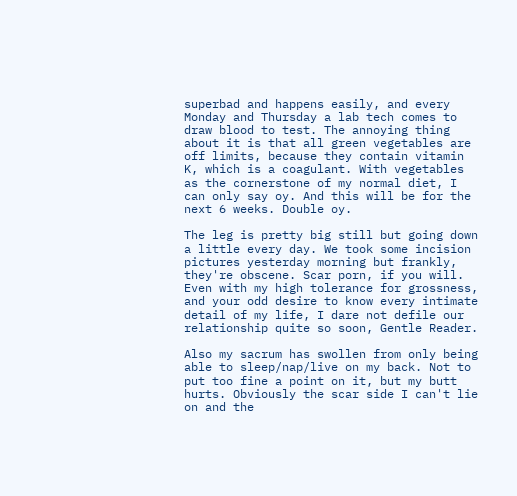superbad and happens easily, and every Monday and Thursday a lab tech comes to draw blood to test. The annoying thing about it is that all green vegetables are off limits, because they contain vitamin K, which is a coagulant. With vegetables as the cornerstone of my normal diet, I can only say oy. And this will be for the next 6 weeks. Double oy.

The leg is pretty big still but going down a little every day. We took some incision pictures yesterday morning but frankly, they're obscene. Scar porn, if you will. Even with my high tolerance for grossness, and your odd desire to know every intimate detail of my life, I dare not defile our relationship quite so soon, Gentle Reader.

Also my sacrum has swollen from only being able to sleep/nap/live on my back. Not to put too fine a point on it, but my butt hurts. Obviously the scar side I can't lie on and the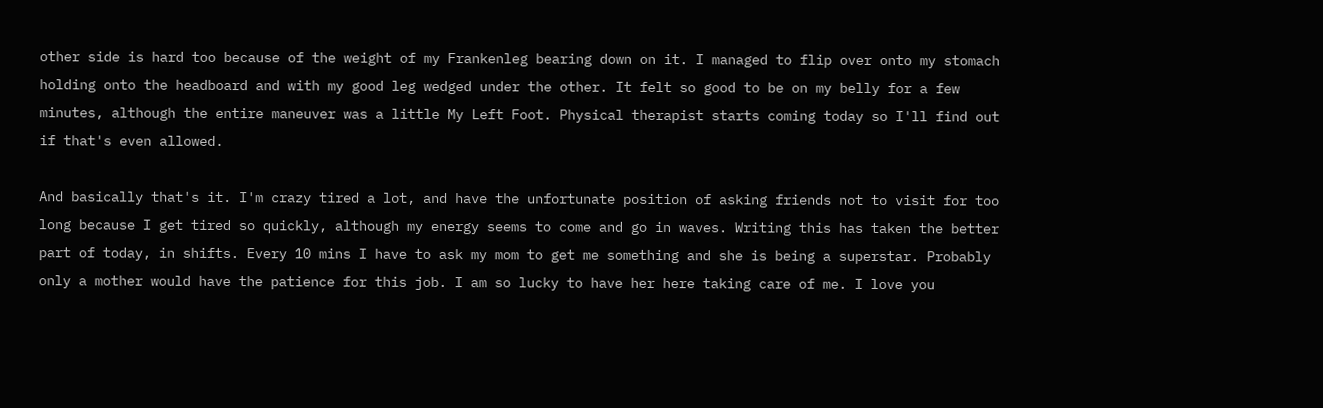other side is hard too because of the weight of my Frankenleg bearing down on it. I managed to flip over onto my stomach holding onto the headboard and with my good leg wedged under the other. It felt so good to be on my belly for a few minutes, although the entire maneuver was a little My Left Foot. Physical therapist starts coming today so I'll find out if that's even allowed.

And basically that's it. I'm crazy tired a lot, and have the unfortunate position of asking friends not to visit for too long because I get tired so quickly, although my energy seems to come and go in waves. Writing this has taken the better part of today, in shifts. Every 10 mins I have to ask my mom to get me something and she is being a superstar. Probably only a mother would have the patience for this job. I am so lucky to have her here taking care of me. I love you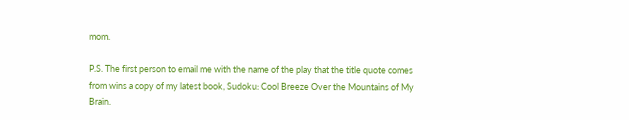mom.

P.S. The first person to email me with the name of the play that the title quote comes from wins a copy of my latest book, Sudoku: Cool Breeze Over the Mountains of My Brain.